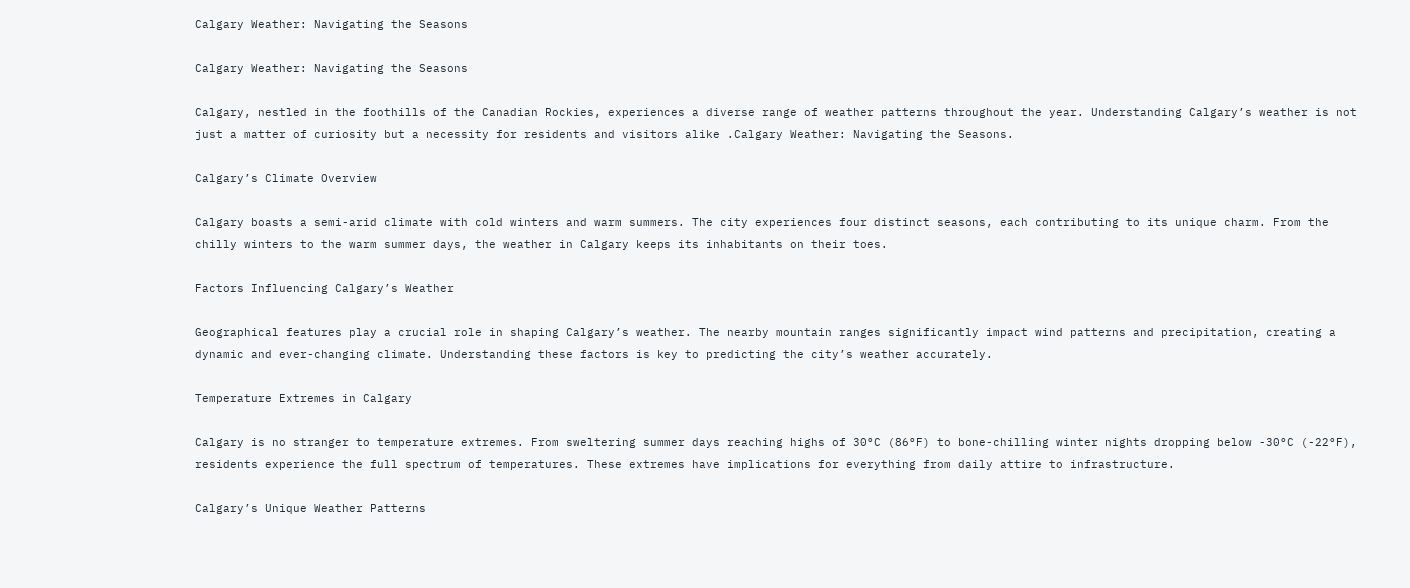Calgary Weather: Navigating the Seasons

Calgary Weather: Navigating the Seasons

Calgary, nestled in the foothills of the Canadian Rockies, experiences a diverse range of weather patterns throughout the year. Understanding Calgary’s weather is not just a matter of curiosity but a necessity for residents and visitors alike .Calgary Weather: Navigating the Seasons.

Calgary’s Climate Overview

Calgary boasts a semi-arid climate with cold winters and warm summers. The city experiences four distinct seasons, each contributing to its unique charm. From the chilly winters to the warm summer days, the weather in Calgary keeps its inhabitants on their toes.

Factors Influencing Calgary’s Weather

Geographical features play a crucial role in shaping Calgary’s weather. The nearby mountain ranges significantly impact wind patterns and precipitation, creating a dynamic and ever-changing climate. Understanding these factors is key to predicting the city’s weather accurately.

Temperature Extremes in Calgary

Calgary is no stranger to temperature extremes. From sweltering summer days reaching highs of 30°C (86°F) to bone-chilling winter nights dropping below -30°C (-22°F), residents experience the full spectrum of temperatures. These extremes have implications for everything from daily attire to infrastructure.

Calgary’s Unique Weather Patterns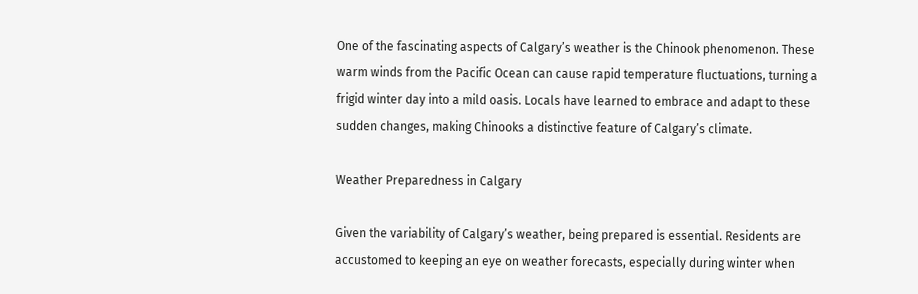One of the fascinating aspects of Calgary’s weather is the Chinook phenomenon. These warm winds from the Pacific Ocean can cause rapid temperature fluctuations, turning a frigid winter day into a mild oasis. Locals have learned to embrace and adapt to these sudden changes, making Chinooks a distinctive feature of Calgary’s climate.

Weather Preparedness in Calgary

Given the variability of Calgary’s weather, being prepared is essential. Residents are accustomed to keeping an eye on weather forecasts, especially during winter when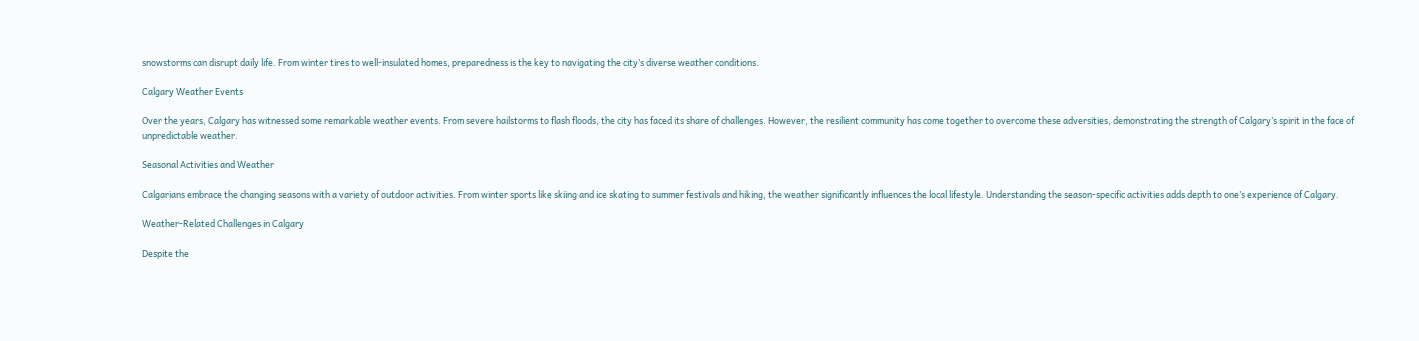snowstorms can disrupt daily life. From winter tires to well-insulated homes, preparedness is the key to navigating the city’s diverse weather conditions.

Calgary Weather Events

Over the years, Calgary has witnessed some remarkable weather events. From severe hailstorms to flash floods, the city has faced its share of challenges. However, the resilient community has come together to overcome these adversities, demonstrating the strength of Calgary’s spirit in the face of unpredictable weather.

Seasonal Activities and Weather

Calgarians embrace the changing seasons with a variety of outdoor activities. From winter sports like skiing and ice skating to summer festivals and hiking, the weather significantly influences the local lifestyle. Understanding the season-specific activities adds depth to one’s experience of Calgary.

Weather-Related Challenges in Calgary

Despite the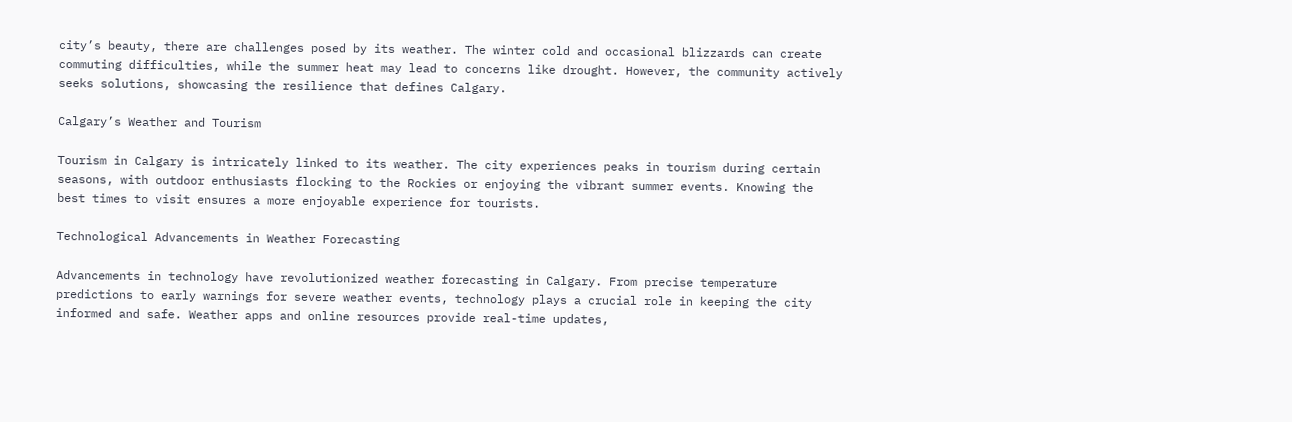city’s beauty, there are challenges posed by its weather. The winter cold and occasional blizzards can create commuting difficulties, while the summer heat may lead to concerns like drought. However, the community actively seeks solutions, showcasing the resilience that defines Calgary.

Calgary’s Weather and Tourism

Tourism in Calgary is intricately linked to its weather. The city experiences peaks in tourism during certain seasons, with outdoor enthusiasts flocking to the Rockies or enjoying the vibrant summer events. Knowing the best times to visit ensures a more enjoyable experience for tourists.

Technological Advancements in Weather Forecasting

Advancements in technology have revolutionized weather forecasting in Calgary. From precise temperature predictions to early warnings for severe weather events, technology plays a crucial role in keeping the city informed and safe. Weather apps and online resources provide real-time updates,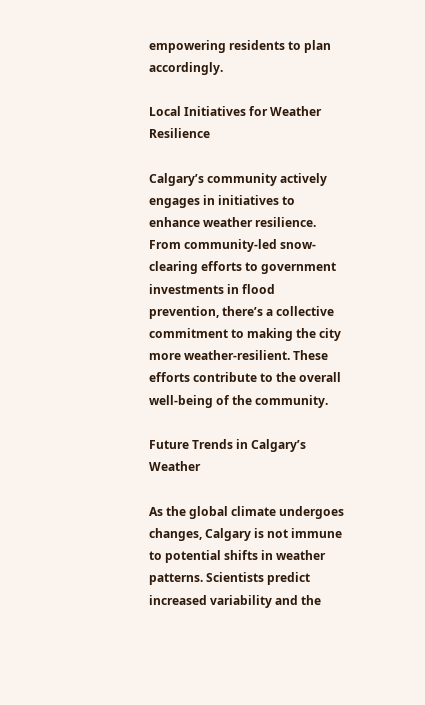empowering residents to plan accordingly.

Local Initiatives for Weather Resilience

Calgary’s community actively engages in initiatives to enhance weather resilience. From community-led snow-clearing efforts to government investments in flood prevention, there’s a collective commitment to making the city more weather-resilient. These efforts contribute to the overall well-being of the community.

Future Trends in Calgary’s Weather

As the global climate undergoes changes, Calgary is not immune to potential shifts in weather patterns. Scientists predict increased variability and the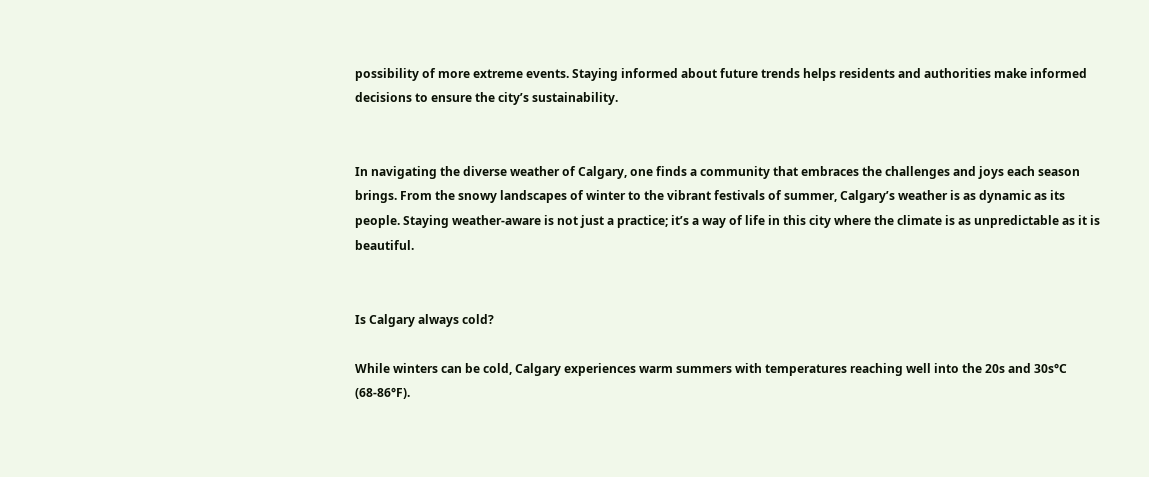possibility of more extreme events. Staying informed about future trends helps residents and authorities make informed decisions to ensure the city’s sustainability.


In navigating the diverse weather of Calgary, one finds a community that embraces the challenges and joys each season brings. From the snowy landscapes of winter to the vibrant festivals of summer, Calgary’s weather is as dynamic as its people. Staying weather-aware is not just a practice; it’s a way of life in this city where the climate is as unpredictable as it is beautiful.


Is Calgary always cold?

While winters can be cold, Calgary experiences warm summers with temperatures reaching well into the 20s and 30s°C (68-86°F).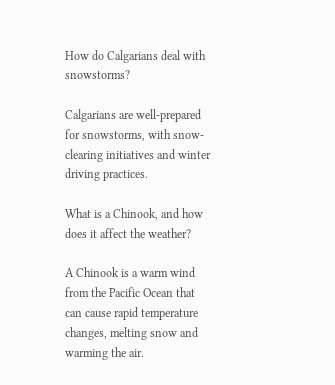How do Calgarians deal with snowstorms?

Calgarians are well-prepared for snowstorms, with snow-clearing initiatives and winter driving practices.

What is a Chinook, and how does it affect the weather?

A Chinook is a warm wind from the Pacific Ocean that can cause rapid temperature changes, melting snow and warming the air.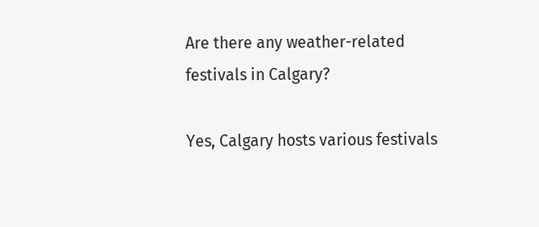Are there any weather-related festivals in Calgary?

Yes, Calgary hosts various festivals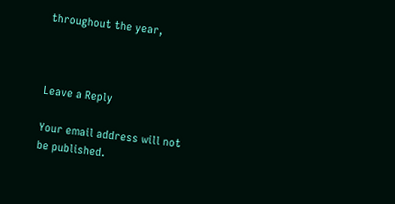throughout the year,



Leave a Reply

Your email address will not be published.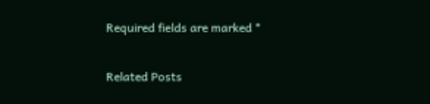Required fields are marked *

Related Posts